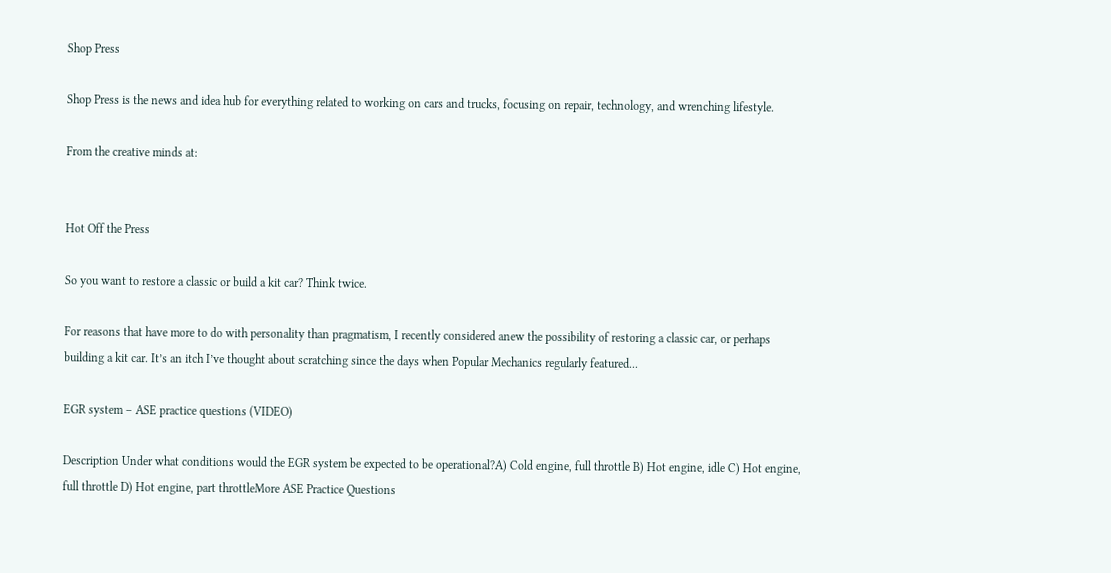Shop Press

Shop Press is the news and idea hub for everything related to working on cars and trucks, focusing on repair, technology, and wrenching lifestyle.

From the creative minds at:


Hot Off the Press

So you want to restore a classic or build a kit car? Think twice.

For reasons that have more to do with personality than pragmatism, I recently considered anew the possibility of restoring a classic car, or perhaps building a kit car. It’s an itch I’ve thought about scratching since the days when Popular Mechanics regularly featured...

EGR system – ASE practice questions (VIDEO)

Description Under what conditions would the EGR system be expected to be operational?A) Cold engine, full throttle B) Hot engine, idle C) Hot engine, full throttle D) Hot engine, part throttleMore ASE Practice Questions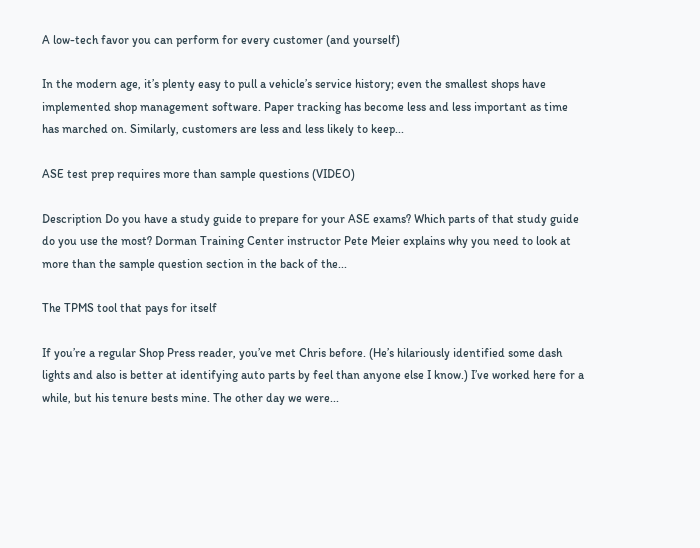A low-tech favor you can perform for every customer (and yourself)

In the modern age, it’s plenty easy to pull a vehicle’s service history; even the smallest shops have implemented shop management software. Paper tracking has become less and less important as time has marched on. Similarly, customers are less and less likely to keep...

ASE test prep requires more than sample questions (VIDEO)

Description Do you have a study guide to prepare for your ASE exams? Which parts of that study guide do you use the most? Dorman Training Center instructor Pete Meier explains why you need to look at more than the sample question section in the back of the...

The TPMS tool that pays for itself

If you’re a regular Shop Press reader, you’ve met Chris before. (He’s hilariously identified some dash lights and also is better at identifying auto parts by feel than anyone else I know.) I’ve worked here for a while, but his tenure bests mine. The other day we were...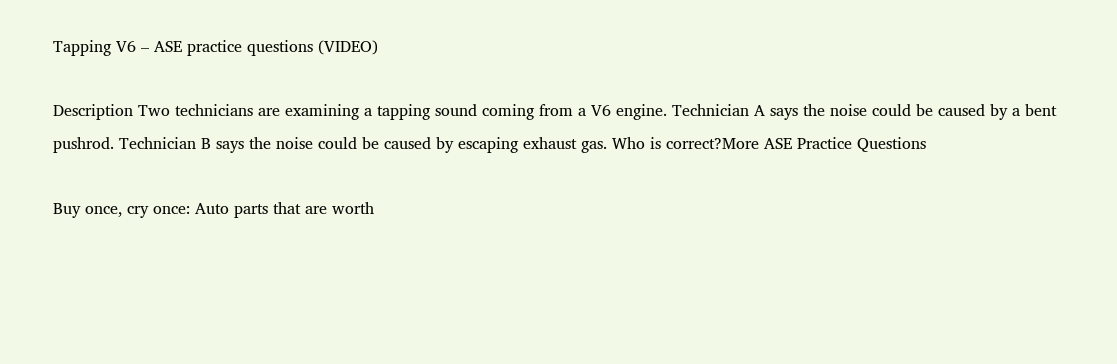Tapping V6 – ASE practice questions (VIDEO)

Description Two technicians are examining a tapping sound coming from a V6 engine. Technician A says the noise could be caused by a bent pushrod. Technician B says the noise could be caused by escaping exhaust gas. Who is correct?More ASE Practice Questions

Buy once, cry once: Auto parts that are worth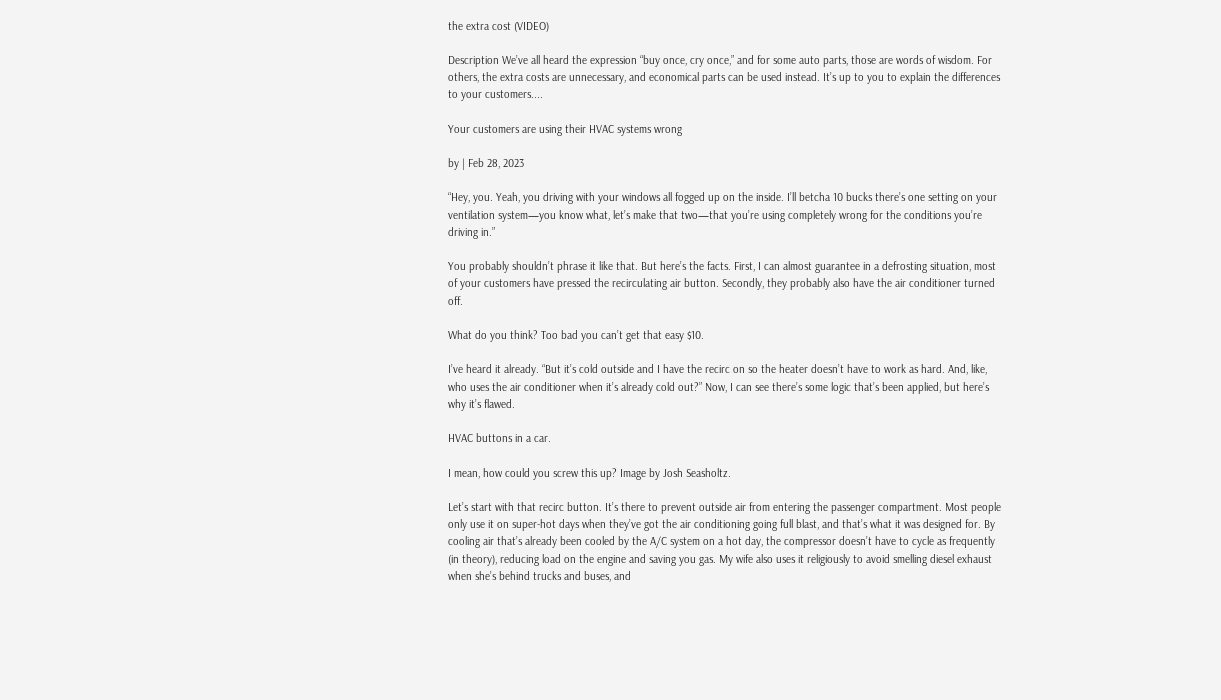the extra cost (VIDEO)

Description We’ve all heard the expression “buy once, cry once,” and for some auto parts, those are words of wisdom. For others, the extra costs are unnecessary, and economical parts can be used instead. It’s up to you to explain the differences to your customers....

Your customers are using their HVAC systems wrong

by | Feb 28, 2023

“Hey, you. Yeah, you driving with your windows all fogged up on the inside. I’ll betcha 10 bucks there’s one setting on your ventilation system—you know what, let’s make that two—that you’re using completely wrong for the conditions you’re driving in.”

You probably shouldn’t phrase it like that. But here’s the facts. First, I can almost guarantee in a defrosting situation, most of your customers have pressed the recirculating air button. Secondly, they probably also have the air conditioner turned off.

What do you think? Too bad you can’t get that easy $10.

I’ve heard it already. “But it’s cold outside and I have the recirc on so the heater doesn’t have to work as hard. And, like, who uses the air conditioner when it’s already cold out?” Now, I can see there’s some logic that’s been applied, but here’s why it’s flawed.

HVAC buttons in a car.

I mean, how could you screw this up? Image by Josh Seasholtz.

Let’s start with that recirc button. It’s there to prevent outside air from entering the passenger compartment. Most people only use it on super-hot days when they’ve got the air conditioning going full blast, and that’s what it was designed for. By cooling air that’s already been cooled by the A/C system on a hot day, the compressor doesn’t have to cycle as frequently (in theory), reducing load on the engine and saving you gas. My wife also uses it religiously to avoid smelling diesel exhaust when she’s behind trucks and buses, and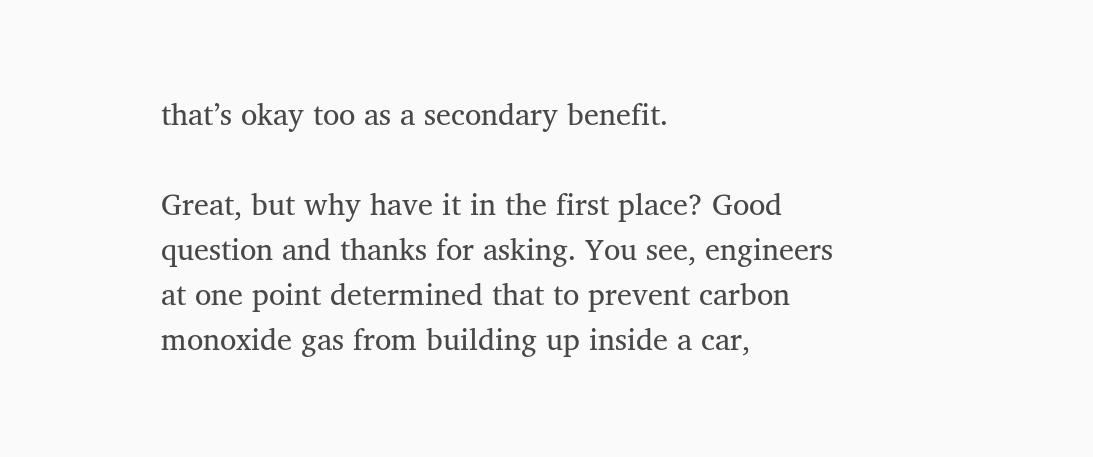that’s okay too as a secondary benefit.

Great, but why have it in the first place? Good question and thanks for asking. You see, engineers at one point determined that to prevent carbon monoxide gas from building up inside a car,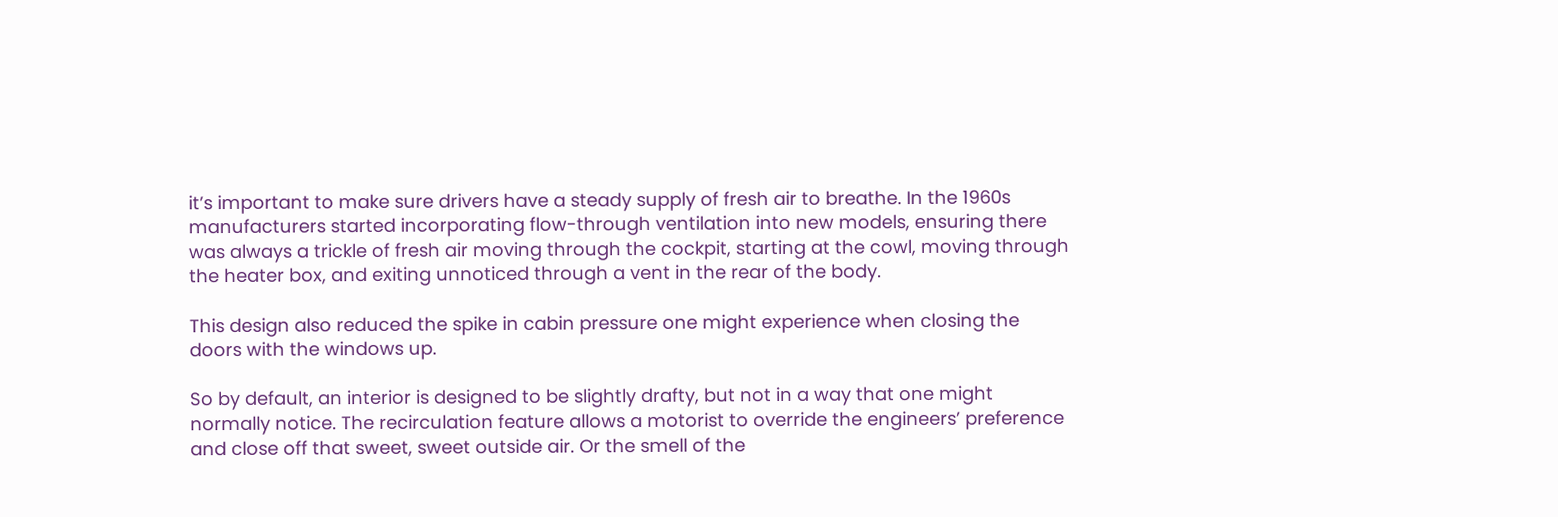it’s important to make sure drivers have a steady supply of fresh air to breathe. In the 1960s manufacturers started incorporating flow-through ventilation into new models, ensuring there was always a trickle of fresh air moving through the cockpit, starting at the cowl, moving through the heater box, and exiting unnoticed through a vent in the rear of the body.

This design also reduced the spike in cabin pressure one might experience when closing the doors with the windows up.

So by default, an interior is designed to be slightly drafty, but not in a way that one might normally notice. The recirculation feature allows a motorist to override the engineers’ preference and close off that sweet, sweet outside air. Or the smell of the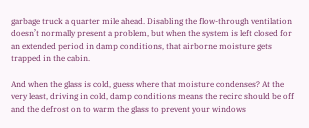garbage truck a quarter mile ahead. Disabling the flow-through ventilation doesn’t normally present a problem, but when the system is left closed for an extended period in damp conditions, that airborne moisture gets trapped in the cabin.

And when the glass is cold, guess where that moisture condenses? At the very least, driving in cold, damp conditions means the recirc should be off and the defrost on to warm the glass to prevent your windows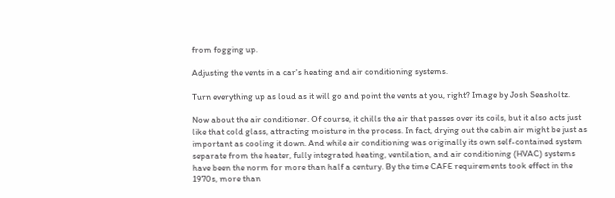from fogging up.

Adjusting the vents in a car's heating and air conditioning systems.

Turn everything up as loud as it will go and point the vents at you, right? Image by Josh Seasholtz.

Now about the air conditioner. Of course, it chills the air that passes over its coils, but it also acts just like that cold glass, attracting moisture in the process. In fact, drying out the cabin air might be just as important as cooling it down. And while air conditioning was originally its own self-contained system separate from the heater, fully integrated heating, ventilation, and air conditioning (HVAC) systems have been the norm for more than half a century. By the time CAFE requirements took effect in the 1970s, more than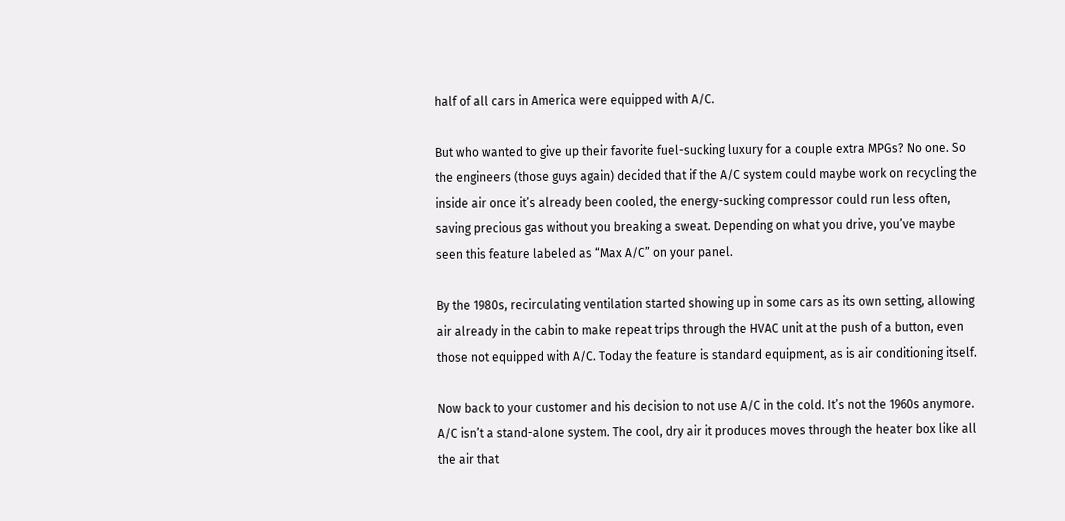half of all cars in America were equipped with A/C.

But who wanted to give up their favorite fuel-sucking luxury for a couple extra MPGs? No one. So the engineers (those guys again) decided that if the A/C system could maybe work on recycling the inside air once it’s already been cooled, the energy-sucking compressor could run less often, saving precious gas without you breaking a sweat. Depending on what you drive, you’ve maybe seen this feature labeled as “Max A/C” on your panel.

By the 1980s, recirculating ventilation started showing up in some cars as its own setting, allowing air already in the cabin to make repeat trips through the HVAC unit at the push of a button, even those not equipped with A/C. Today the feature is standard equipment, as is air conditioning itself.

Now back to your customer and his decision to not use A/C in the cold. It’s not the 1960s anymore. A/C isn’t a stand-alone system. The cool, dry air it produces moves through the heater box like all the air that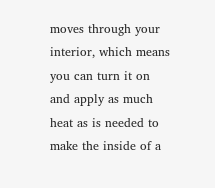moves through your interior, which means you can turn it on and apply as much heat as is needed to make the inside of a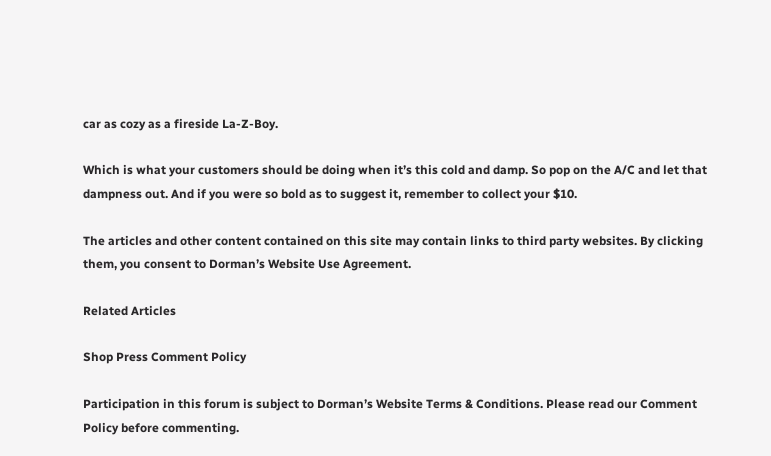car as cozy as a fireside La-Z-Boy.

Which is what your customers should be doing when it’s this cold and damp. So pop on the A/C and let that dampness out. And if you were so bold as to suggest it, remember to collect your $10.

The articles and other content contained on this site may contain links to third party websites. By clicking them, you consent to Dorman’s Website Use Agreement.

Related Articles

Shop Press Comment Policy

Participation in this forum is subject to Dorman’s Website Terms & Conditions. Please read our Comment Policy before commenting.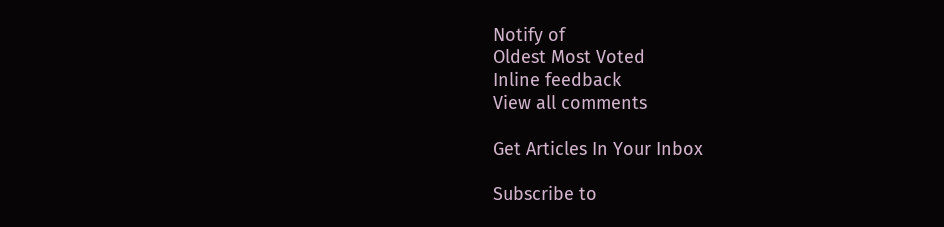Notify of
Oldest Most Voted
Inline feedback
View all comments

Get Articles In Your Inbox

Subscribe to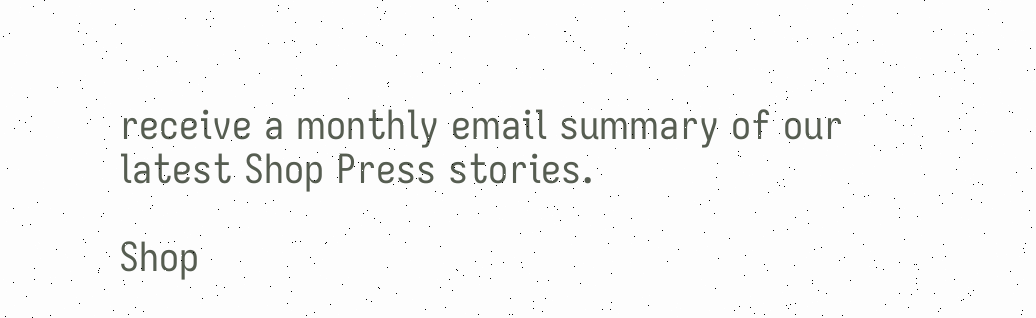receive a monthly email summary of our latest Shop Press stories.

Shop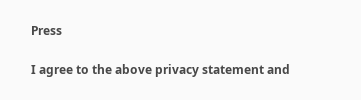Press

I agree to the above privacy statement and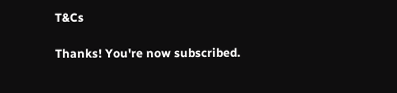T&Cs

Thanks! You're now subscribed.